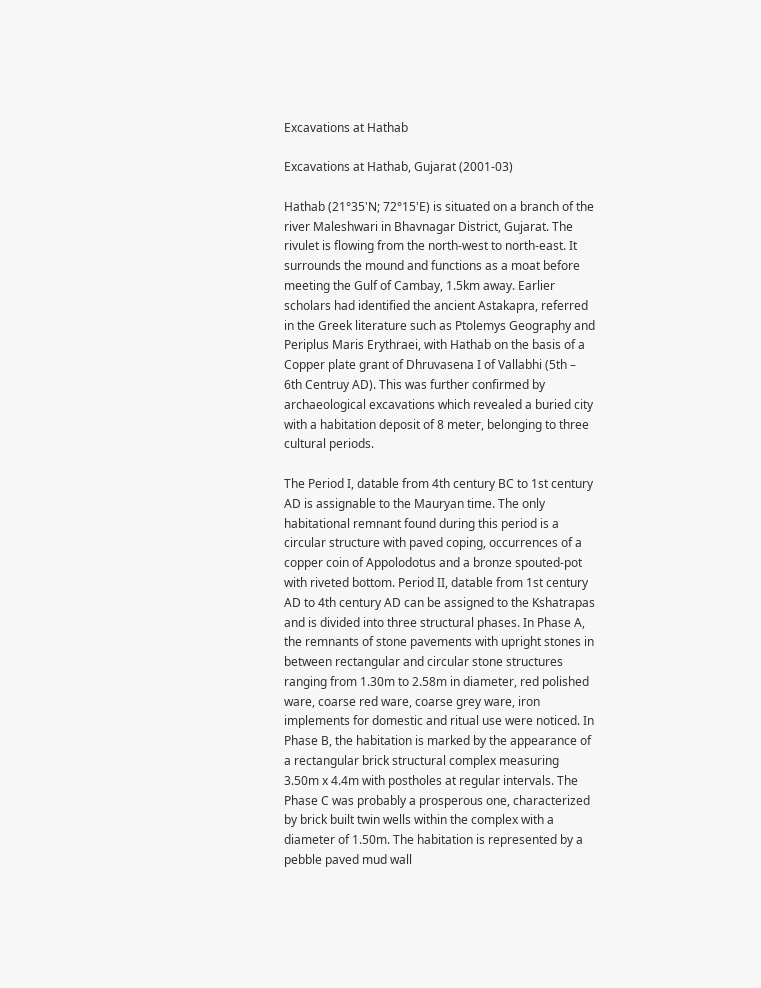Excavations at Hathab

Excavations at Hathab, Gujarat (2001-03)

Hathab (21°35'N; 72°15'E) is situated on a branch of the river Maleshwari in Bhavnagar District, Gujarat. The rivulet is flowing from the north-west to north-east. It surrounds the mound and functions as a moat before meeting the Gulf of Cambay, 1.5km away. Earlier scholars had identified the ancient Astakapra, referred in the Greek literature such as Ptolemys Geography and Periplus Maris Erythraei, with Hathab on the basis of a Copper plate grant of Dhruvasena I of Vallabhi (5th – 6th Centruy AD). This was further confirmed by archaeological excavations which revealed a buried city with a habitation deposit of 8 meter, belonging to three cultural periods.

The Period I, datable from 4th century BC to 1st century AD is assignable to the Mauryan time. The only habitational remnant found during this period is a circular structure with paved coping, occurrences of a copper coin of Appolodotus and a bronze spouted-pot with riveted bottom. Period II, datable from 1st century AD to 4th century AD can be assigned to the Kshatrapas and is divided into three structural phases. In Phase A, the remnants of stone pavements with upright stones in between rectangular and circular stone structures ranging from 1.30m to 2.58m in diameter, red polished ware, coarse red ware, coarse grey ware, iron implements for domestic and ritual use were noticed. In Phase B, the habitation is marked by the appearance of a rectangular brick structural complex measuring 3.50m x 4.4m with postholes at regular intervals. The Phase C was probably a prosperous one, characterized by brick built twin wells within the complex with a diameter of 1.50m. The habitation is represented by a pebble paved mud wall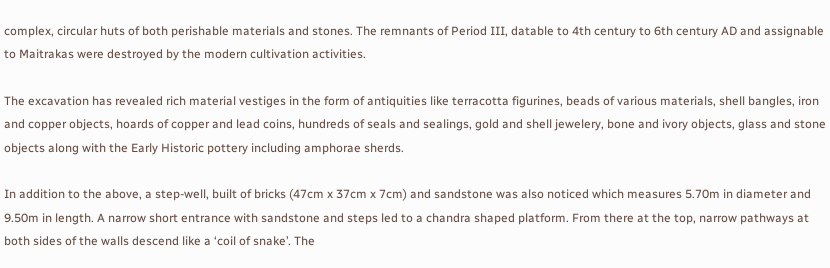complex, circular huts of both perishable materials and stones. The remnants of Period III, datable to 4th century to 6th century AD and assignable to Maitrakas were destroyed by the modern cultivation activities.

The excavation has revealed rich material vestiges in the form of antiquities like terracotta figurines, beads of various materials, shell bangles, iron and copper objects, hoards of copper and lead coins, hundreds of seals and sealings, gold and shell jewelery, bone and ivory objects, glass and stone objects along with the Early Historic pottery including amphorae sherds.

In addition to the above, a step-well, built of bricks (47cm x 37cm x 7cm) and sandstone was also noticed which measures 5.70m in diameter and 9.50m in length. A narrow short entrance with sandstone and steps led to a chandra shaped platform. From there at the top, narrow pathways at both sides of the walls descend like a ‘coil of snake’. The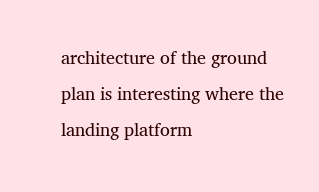architecture of the ground plan is interesting where the landing platform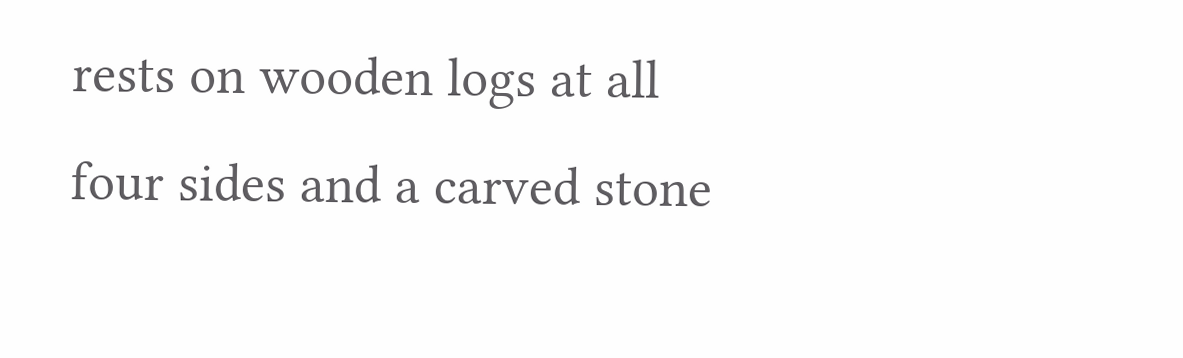rests on wooden logs at all four sides and a carved stone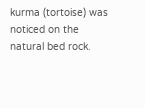kurma (tortoise) was noticed on the natural bed rock.